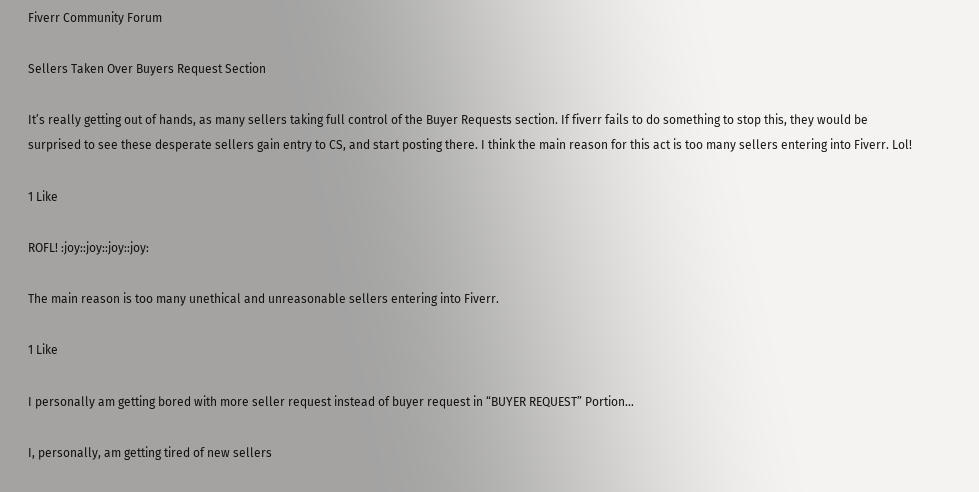Fiverr Community Forum

Sellers Taken Over Buyers Request Section

It’s really getting out of hands, as many sellers taking full control of the Buyer Requests section. If fiverr fails to do something to stop this, they would be surprised to see these desperate sellers gain entry to CS, and start posting there. I think the main reason for this act is too many sellers entering into Fiverr. Lol!

1 Like

ROFL! :joy::joy::joy::joy:

The main reason is too many unethical and unreasonable sellers entering into Fiverr.

1 Like

I personally am getting bored with more seller request instead of buyer request in “BUYER REQUEST” Portion…

I, personally, am getting tired of new sellers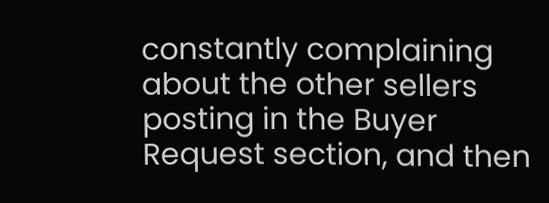constantly complaining about the other sellers posting in the Buyer Request section, and then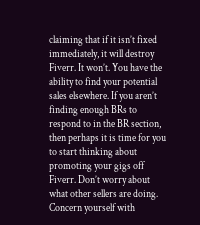claiming that if it isn’t fixed immediately, it will destroy Fiverr. It won’t. You have the ability to find your potential sales elsewhere. If you aren’t finding enough BRs to respond to in the BR section, then perhaps it is time for you to start thinking about promoting your gigs off Fiverr. Don’t worry about what other sellers are doing. Concern yourself with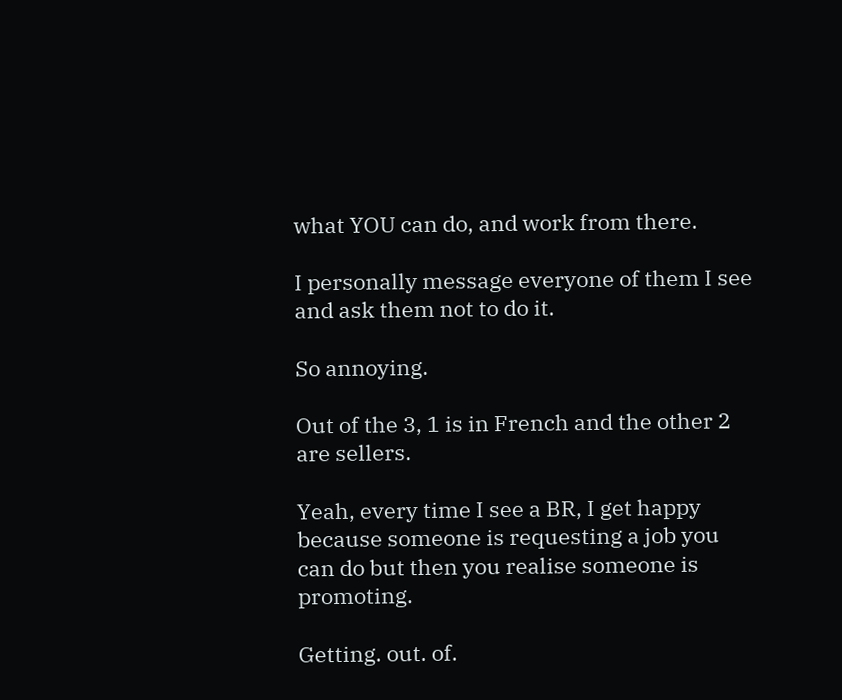what YOU can do, and work from there.

I personally message everyone of them I see and ask them not to do it.

So annoying.

Out of the 3, 1 is in French and the other 2 are sellers.

Yeah, every time I see a BR, I get happy because someone is requesting a job you can do but then you realise someone is promoting.

Getting. out. of.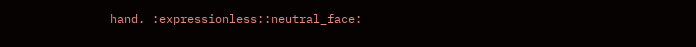hand. :expressionless::neutral_face: